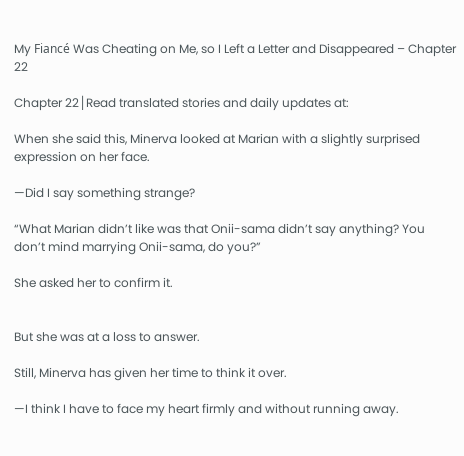My Fiancé Was Cheating on Me, so I Left a Letter and Disappeared – Chapter 22

Chapter 22│Read translated stories and daily updates at:

When she said this, Minerva looked at Marian with a slightly surprised expression on her face.

—Did I say something strange?

“What Marian didn’t like was that Onii-sama didn’t say anything? You don’t mind marrying Onii-sama, do you?”

She asked her to confirm it.


But she was at a loss to answer.

Still, Minerva has given her time to think it over.

—I think I have to face my heart firmly and without running away.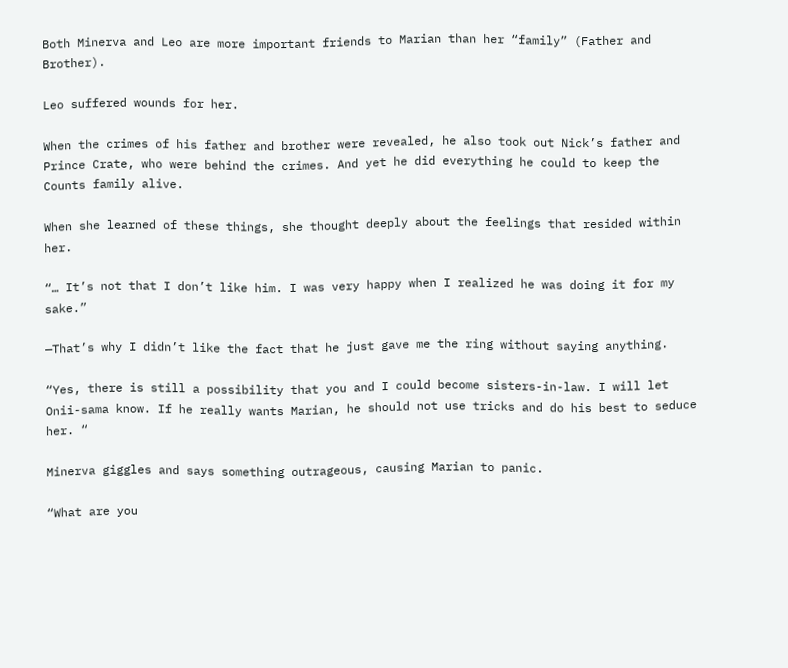Both Minerva and Leo are more important friends to Marian than her “family” (Father and Brother).

Leo suffered wounds for her.

When the crimes of his father and brother were revealed, he also took out Nick’s father and Prince Crate, who were behind the crimes. And yet he did everything he could to keep the Counts family alive.

When she learned of these things, she thought deeply about the feelings that resided within her.

“… It’s not that I don’t like him. I was very happy when I realized he was doing it for my sake.”

—That’s why I didn’t like the fact that he just gave me the ring without saying anything.

“Yes, there is still a possibility that you and I could become sisters-in-law. I will let Onii-sama know. If he really wants Marian, he should not use tricks and do his best to seduce her. “

Minerva giggles and says something outrageous, causing Marian to panic.

“What are you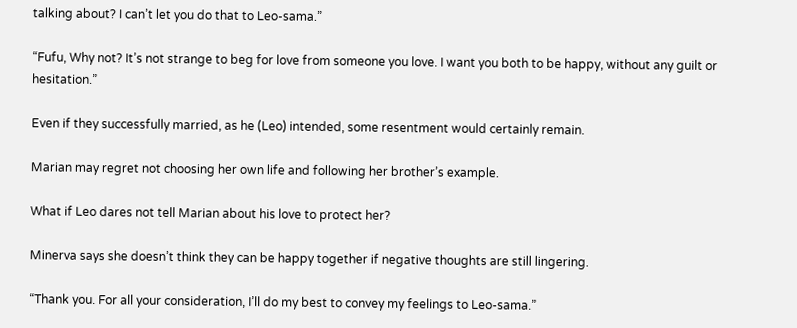talking about? I can’t let you do that to Leo-sama.”

“Fufu, Why not? It’s not strange to beg for love from someone you love. I want you both to be happy, without any guilt or hesitation.”

Even if they successfully married, as he (Leo) intended, some resentment would certainly remain.

Marian may regret not choosing her own life and following her brother’s example.

What if Leo dares not tell Marian about his love to protect her?

Minerva says she doesn’t think they can be happy together if negative thoughts are still lingering.

“Thank you. For all your consideration, I’ll do my best to convey my feelings to Leo-sama.”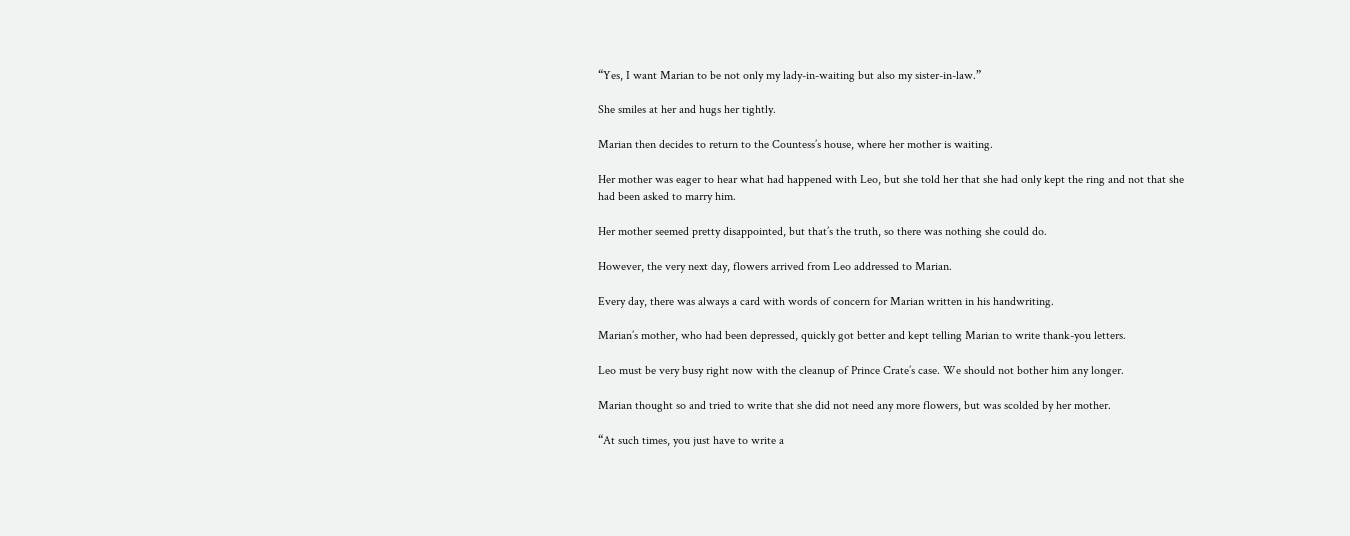“Yes, I want Marian to be not only my lady-in-waiting but also my sister-in-law.”

She smiles at her and hugs her tightly.

Marian then decides to return to the Countess’s house, where her mother is waiting.

Her mother was eager to hear what had happened with Leo, but she told her that she had only kept the ring and not that she had been asked to marry him.

Her mother seemed pretty disappointed, but that’s the truth, so there was nothing she could do.

However, the very next day, flowers arrived from Leo addressed to Marian.

Every day, there was always a card with words of concern for Marian written in his handwriting.

Marian’s mother, who had been depressed, quickly got better and kept telling Marian to write thank-you letters.

Leo must be very busy right now with the cleanup of Prince Crate’s case. We should not bother him any longer.

Marian thought so and tried to write that she did not need any more flowers, but was scolded by her mother.

“At such times, you just have to write a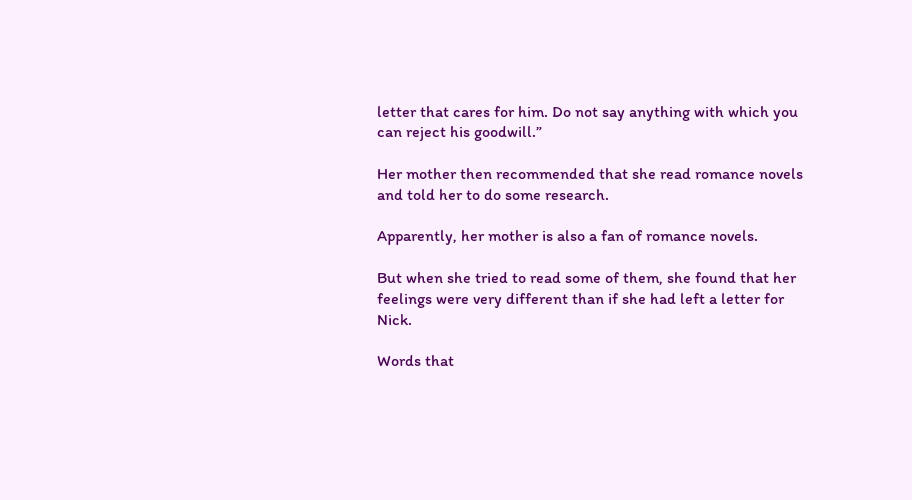letter that cares for him. Do not say anything with which you can reject his goodwill.”

Her mother then recommended that she read romance novels and told her to do some research.

Apparently, her mother is also a fan of romance novels.

But when she tried to read some of them, she found that her feelings were very different than if she had left a letter for Nick.

Words that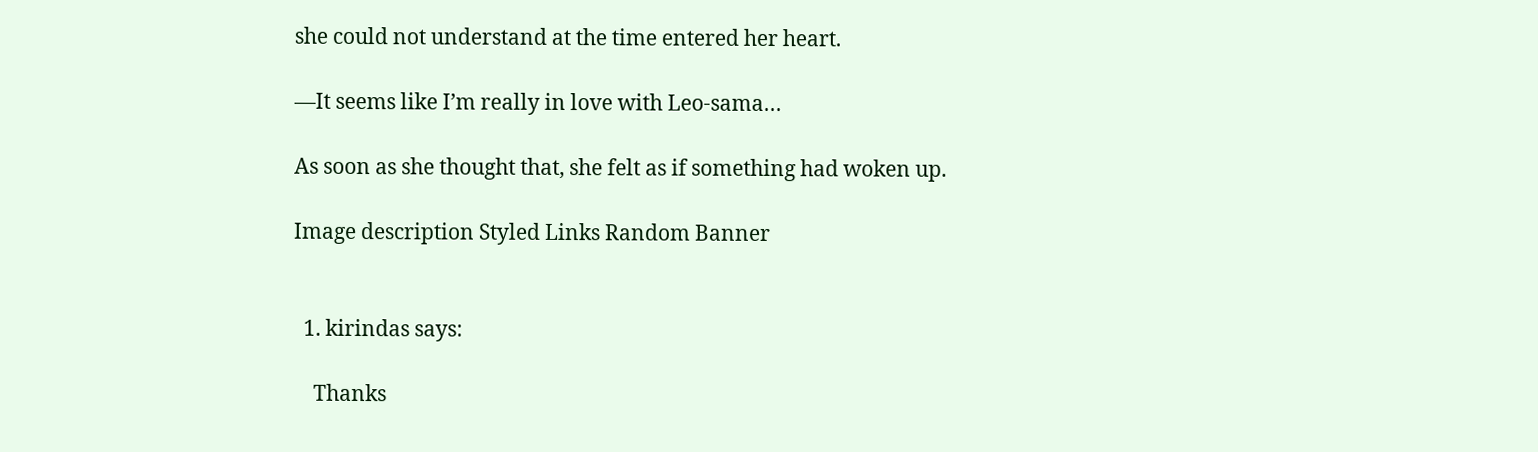she could not understand at the time entered her heart.

—It seems like I’m really in love with Leo-sama…

As soon as she thought that, she felt as if something had woken up.

Image description Styled Links Random Banner


  1. kirindas says:

    Thanks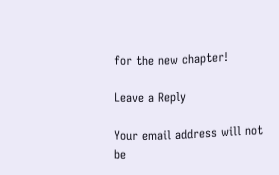for the new chapter!

Leave a Reply

Your email address will not be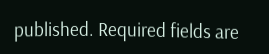published. Required fields are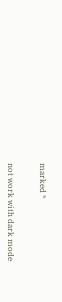marked *


not work with dark mode